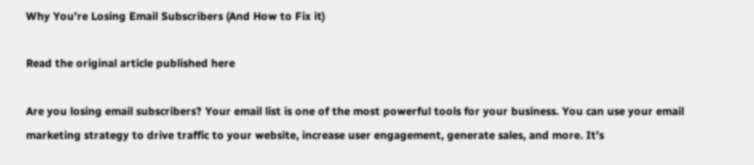Why You’re Losing Email Subscribers (And How to Fix it)

Read the original article published here

Are you losing email subscribers? Your email list is one of the most powerful tools for your business. You can use your email marketing strategy to drive traffic to your website, increase user engagement, generate sales, and more. It’s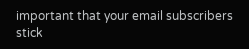important that your email subscribers stick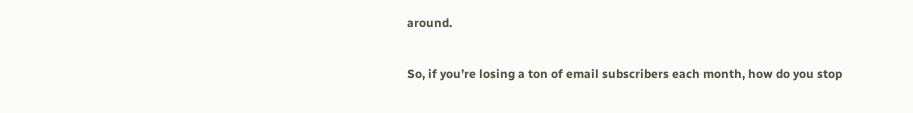around.

So, if you’re losing a ton of email subscribers each month, how do you stop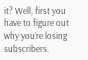it? Well, first you have to figure out why you’re losing subscribers.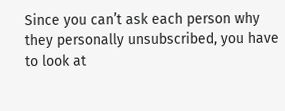Since you can’t ask each person why they personally unsubscribed, you have to look at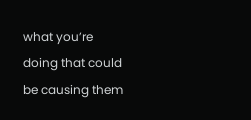what you’re doing that could be causing them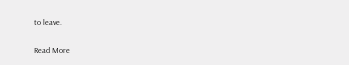to leave.

Read More